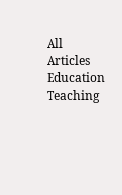All Articles Education Teaching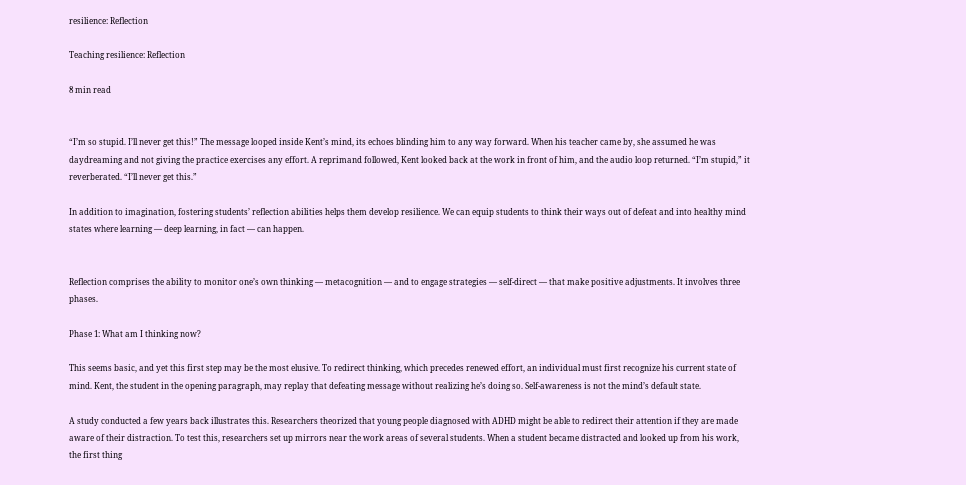resilience: Reflection

Teaching resilience: Reflection

8 min read


“I’m so stupid. I’ll never get this!” The message looped inside Kent’s mind, its echoes blinding him to any way forward. When his teacher came by, she assumed he was daydreaming and not giving the practice exercises any effort. A reprimand followed, Kent looked back at the work in front of him, and the audio loop returned. “I’m stupid,” it reverberated. “I’ll never get this.”

In addition to imagination, fostering students’ reflection abilities helps them develop resilience. We can equip students to think their ways out of defeat and into healthy mind states where learning — deep learning, in fact — can happen.


Reflection comprises the ability to monitor one’s own thinking — metacognition — and to engage strategies — self-direct — that make positive adjustments. It involves three phases.

Phase 1: What am I thinking now?

This seems basic, and yet this first step may be the most elusive. To redirect thinking, which precedes renewed effort, an individual must first recognize his current state of mind. Kent, the student in the opening paragraph, may replay that defeating message without realizing he’s doing so. Self-awareness is not the mind’s default state.

A study conducted a few years back illustrates this. Researchers theorized that young people diagnosed with ADHD might be able to redirect their attention if they are made aware of their distraction. To test this, researchers set up mirrors near the work areas of several students. When a student became distracted and looked up from his work, the first thing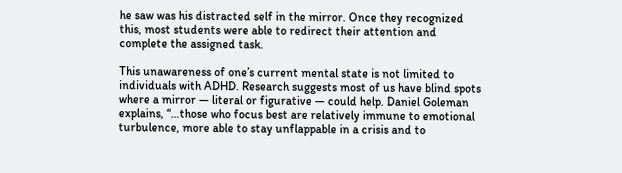he saw was his distracted self in the mirror. Once they recognized this, most students were able to redirect their attention and complete the assigned task.

This unawareness of one’s current mental state is not limited to individuals with ADHD. Research suggests most of us have blind spots where a mirror — literal or figurative — could help. Daniel Goleman explains, “…those who focus best are relatively immune to emotional turbulence, more able to stay unflappable in a crisis and to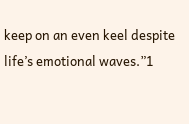keep on an even keel despite life’s emotional waves.”1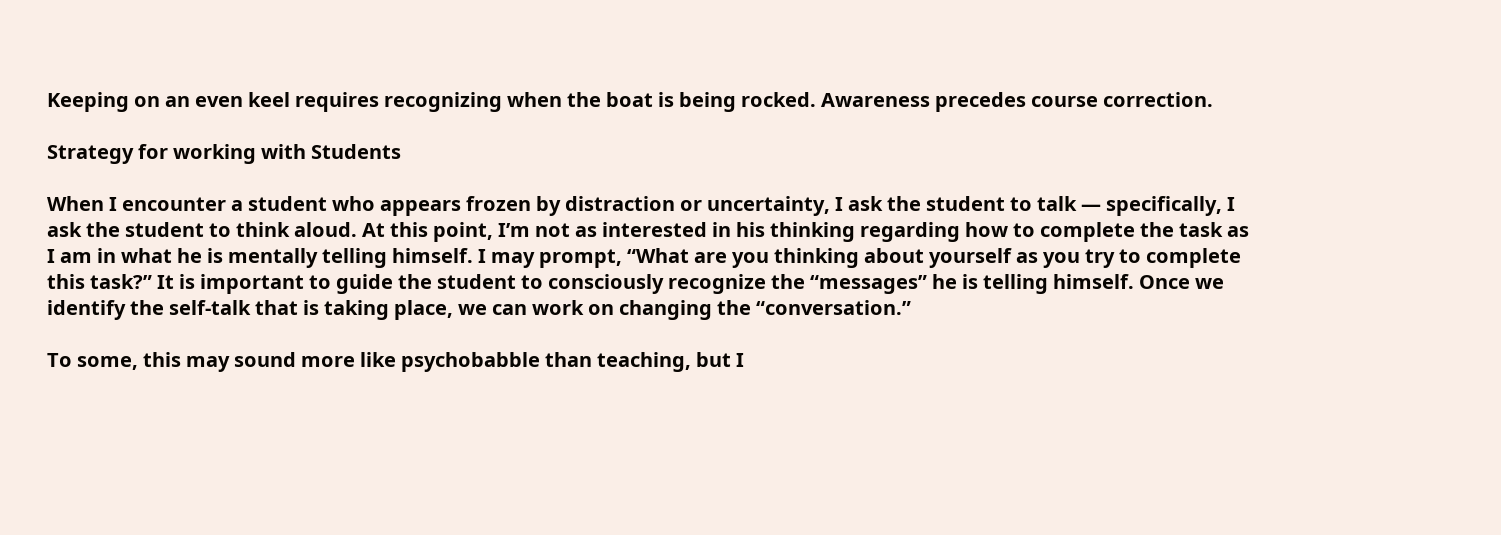Keeping on an even keel requires recognizing when the boat is being rocked. Awareness precedes course correction.

Strategy for working with Students

When I encounter a student who appears frozen by distraction or uncertainty, I ask the student to talk — specifically, I ask the student to think aloud. At this point, I’m not as interested in his thinking regarding how to complete the task as I am in what he is mentally telling himself. I may prompt, “What are you thinking about yourself as you try to complete this task?” It is important to guide the student to consciously recognize the “messages” he is telling himself. Once we identify the self-talk that is taking place, we can work on changing the “conversation.”

To some, this may sound more like psychobabble than teaching, but I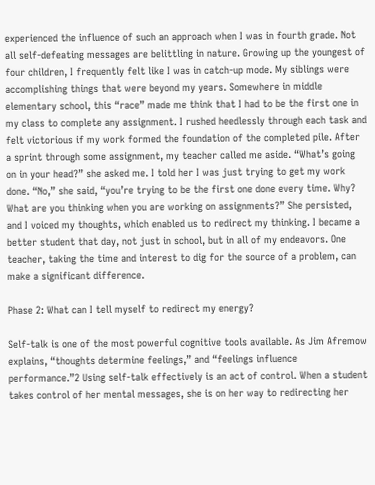experienced the influence of such an approach when I was in fourth grade. Not all self-defeating messages are belittling in nature. Growing up the youngest of four children, I frequently felt like I was in catch-up mode. My siblings were accomplishing things that were beyond my years. Somewhere in middle elementary school, this “race” made me think that I had to be the first one in my class to complete any assignment. I rushed heedlessly through each task and felt victorious if my work formed the foundation of the completed pile. After a sprint through some assignment, my teacher called me aside. “What’s going on in your head?” she asked me. I told her I was just trying to get my work done. “No,” she said, “you’re trying to be the first one done every time. Why? What are you thinking when you are working on assignments?” She persisted, and I voiced my thoughts, which enabled us to redirect my thinking. I became a better student that day, not just in school, but in all of my endeavors. One teacher, taking the time and interest to dig for the source of a problem, can make a significant difference.

Phase 2: What can I tell myself to redirect my energy?

Self-talk is one of the most powerful cognitive tools available. As Jim Afremow explains, “thoughts determine feelings,” and “feelings influence performance.”2 Using self-talk effectively is an act of control. When a student takes control of her mental messages, she is on her way to redirecting her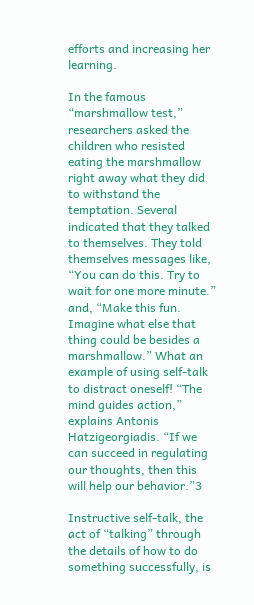efforts and increasing her learning.

In the famous “marshmallow test,” researchers asked the children who resisted eating the marshmallow right away what they did to withstand the temptation. Several indicated that they talked to themselves. They told themselves messages like, “You can do this. Try to wait for one more minute.” and, “Make this fun. Imagine what else that thing could be besides a marshmallow.” What an example of using self-talk to distract oneself! “The mind guides action,” explains Antonis Hatzigeorgiadis. “If we can succeed in regulating our thoughts, then this will help our behavior.”3

Instructive self-talk, the act of “talking” through the details of how to do something successfully, is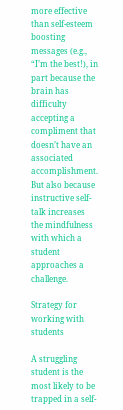more effective than self-esteem boosting messages (e.g., “I’m the best!), in part because the brain has difficulty accepting a compliment that doesn’t have an associated accomplishment. But also because instructive self-talk increases the mindfulness with which a student approaches a challenge.

Strategy for working with students

A struggling student is the most likely to be trapped in a self-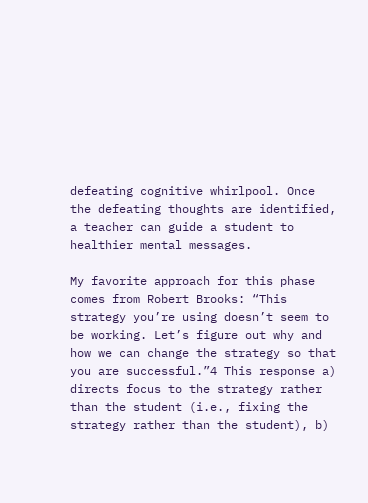defeating cognitive whirlpool. Once the defeating thoughts are identified, a teacher can guide a student to healthier mental messages.

My favorite approach for this phase comes from Robert Brooks: “This strategy you’re using doesn’t seem to be working. Let’s figure out why and how we can change the strategy so that you are successful.”4 This response a) directs focus to the strategy rather than the student (i.e., fixing the strategy rather than the student), b)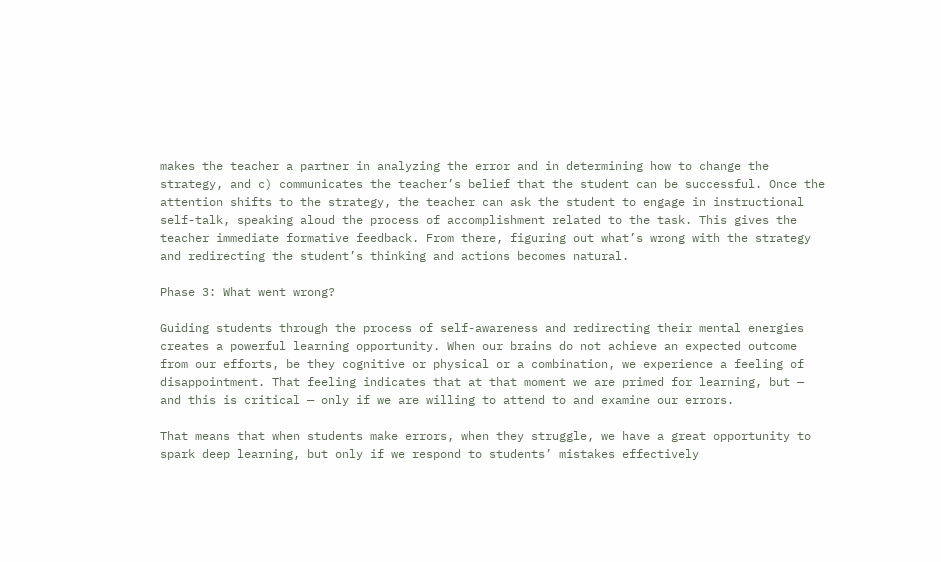makes the teacher a partner in analyzing the error and in determining how to change the strategy, and c) communicates the teacher’s belief that the student can be successful. Once the attention shifts to the strategy, the teacher can ask the student to engage in instructional self-talk, speaking aloud the process of accomplishment related to the task. This gives the teacher immediate formative feedback. From there, figuring out what’s wrong with the strategy and redirecting the student’s thinking and actions becomes natural.

Phase 3: What went wrong?

Guiding students through the process of self-awareness and redirecting their mental energies creates a powerful learning opportunity. When our brains do not achieve an expected outcome from our efforts, be they cognitive or physical or a combination, we experience a feeling of disappointment. That feeling indicates that at that moment we are primed for learning, but — and this is critical — only if we are willing to attend to and examine our errors.

That means that when students make errors, when they struggle, we have a great opportunity to spark deep learning, but only if we respond to students’ mistakes effectively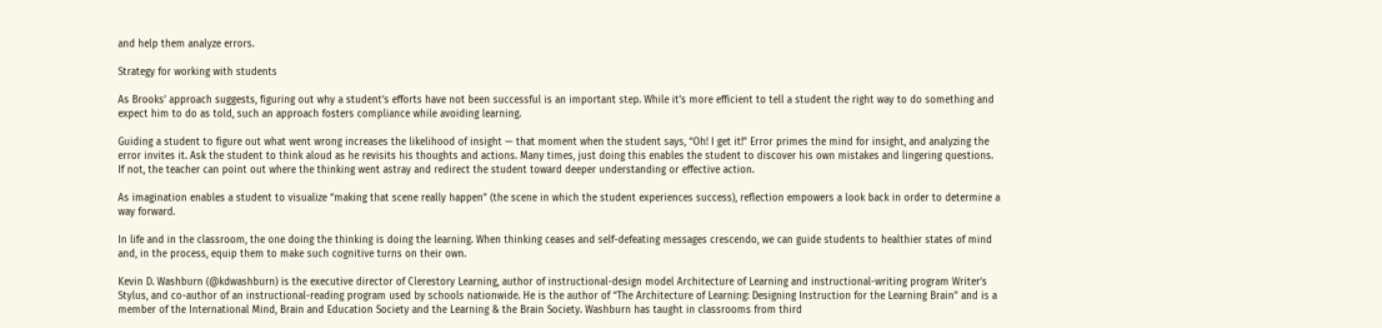and help them analyze errors.

Strategy for working with students

As Brooks’ approach suggests, figuring out why a student’s efforts have not been successful is an important step. While it’s more efficient to tell a student the right way to do something and expect him to do as told, such an approach fosters compliance while avoiding learning.

Guiding a student to figure out what went wrong increases the likelihood of insight — that moment when the student says, “Oh! I get it!” Error primes the mind for insight, and analyzing the error invites it. Ask the student to think aloud as he revisits his thoughts and actions. Many times, just doing this enables the student to discover his own mistakes and lingering questions. If not, the teacher can point out where the thinking went astray and redirect the student toward deeper understanding or effective action.

As imagination enables a student to visualize “making that scene really happen” (the scene in which the student experiences success), reflection empowers a look back in order to determine a way forward.

In life and in the classroom, the one doing the thinking is doing the learning. When thinking ceases and self-defeating messages crescendo, we can guide students to healthier states of mind and, in the process, equip them to make such cognitive turns on their own.

Kevin D. Washburn (@kdwashburn) is the executive director of Clerestory Learning, author of instructional-design model Architecture of Learning and instructional-writing program Writer’s Stylus, and co-author of an instructional-reading program used by schools nationwide. He is the author of “The Architecture of Learning: Designing Instruction for the Learning Brain” and is a member of the International Mind, Brain and Education Society and the Learning & the Brain Society. Washburn has taught in classrooms from third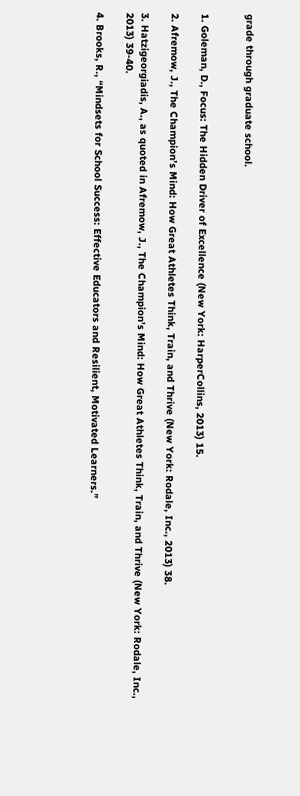grade through graduate school.


1. Goleman, D., Focus: The Hidden Driver of Excellence (New York: HarperCollins, 2013) 15.

2. Afremow, J., The Champion’s Mind: How Great Athletes Think, Train, and Thrive (New York: Rodale, Inc., 2013) 38.

3. Hatzigeorgiadis, A., as quoted in Afremow, J., The Champion’s Mind: How Great Athletes Think, Train, and Thrive (New York: Rodale, Inc., 2013) 39-40.

4. Brooks, R., “Mindsets for School Success: Effective Educators and Resilient, Motivated Learners.”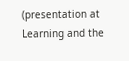(presentation at Learning and the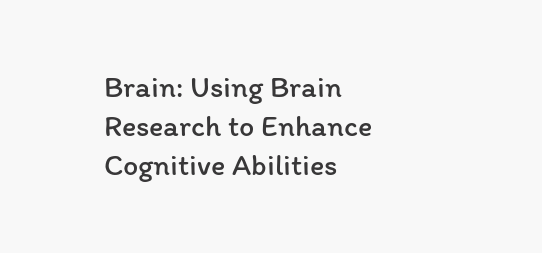Brain: Using Brain Research to Enhance Cognitive Abilities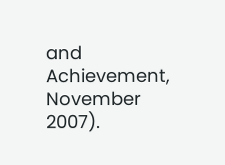and Achievement, November 2007).